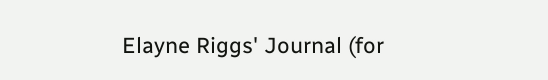Elayne Riggs' Journal (for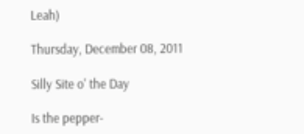Leah)

Thursday, December 08, 2011

Silly Site o' the Day

Is the pepper-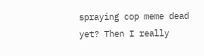spraying cop meme dead yet? Then I really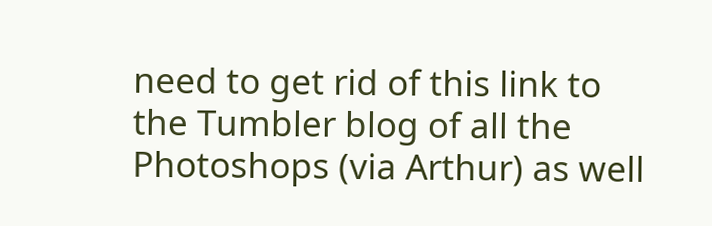need to get rid of this link to the Tumbler blog of all the Photoshops (via Arthur) as well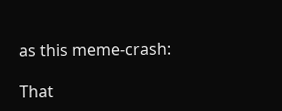as this meme-crash:

That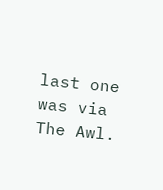last one was via The Awl.